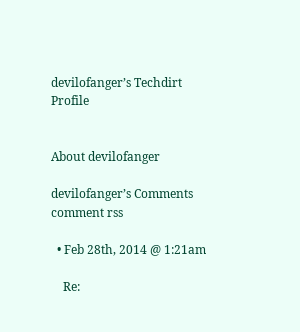devilofanger’s Techdirt Profile


About devilofanger

devilofanger’s Comments comment rss

  • Feb 28th, 2014 @ 1:21am

    Re: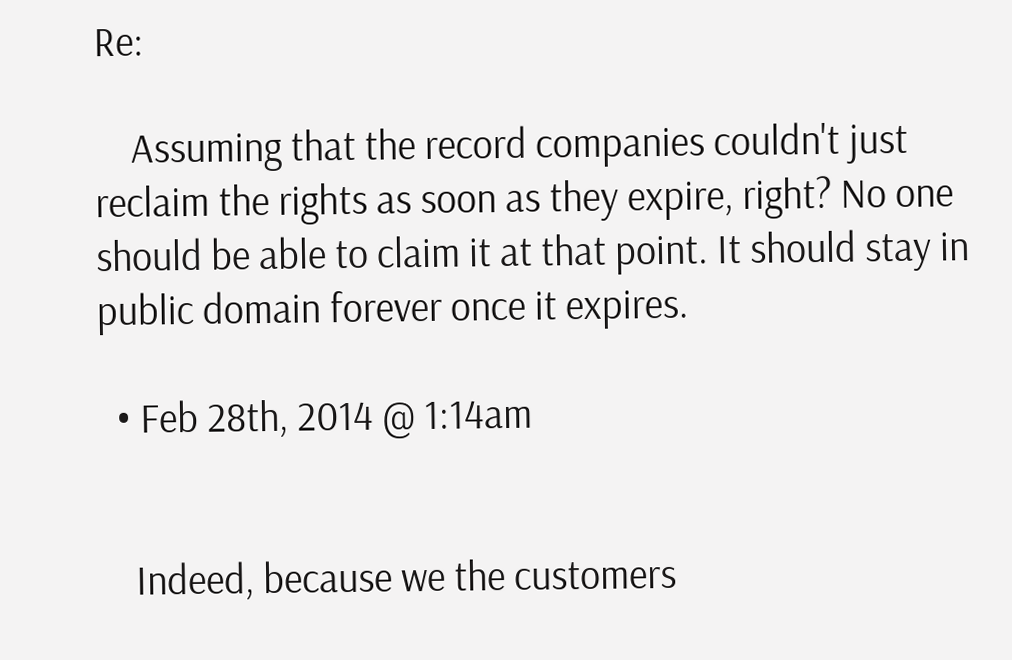Re:

    Assuming that the record companies couldn't just reclaim the rights as soon as they expire, right? No one should be able to claim it at that point. It should stay in public domain forever once it expires.

  • Feb 28th, 2014 @ 1:14am


    Indeed, because we the customers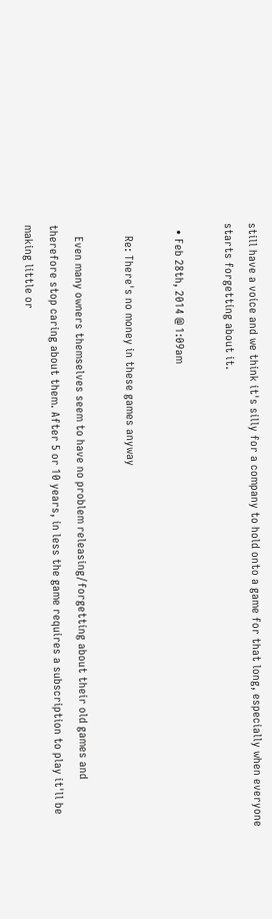still have a voice and we think it's silly for a company to hold onto a game for that long, especially when everyone starts forgetting about it.

  • Feb 28th, 2014 @ 1:09am

    Re: There's no money in these games anyway

    Even many owners themselves seem to have no problem releasing/forgetting about their old games and therefore stop caring about them. After 5 or 10 years, in less the game requires a subscription to play it'll be making little or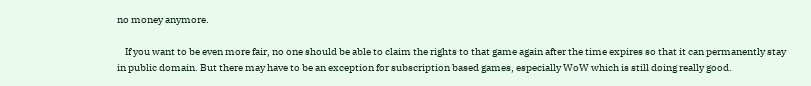no money anymore.

    If you want to be even more fair, no one should be able to claim the rights to that game again after the time expires so that it can permanently stay in public domain. But there may have to be an exception for subscription based games, especially WoW which is still doing really good.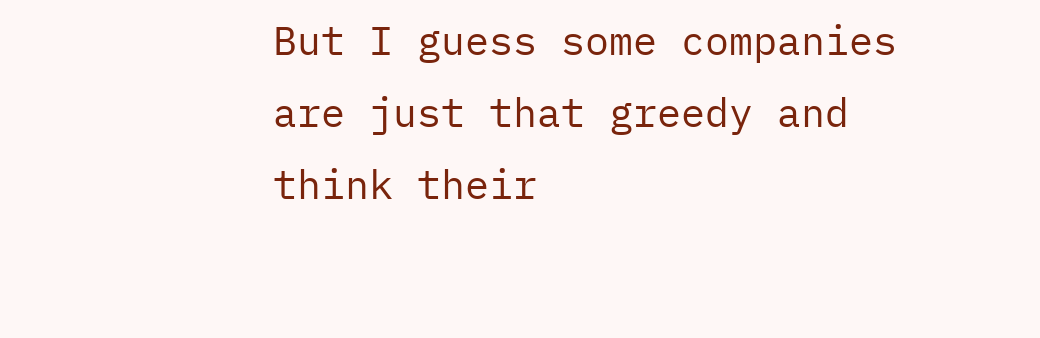But I guess some companies are just that greedy and think their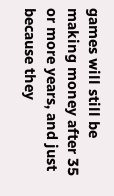games will still be making money after 35 or more years, and just because they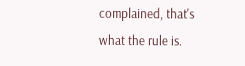complained, that's what the rule is.